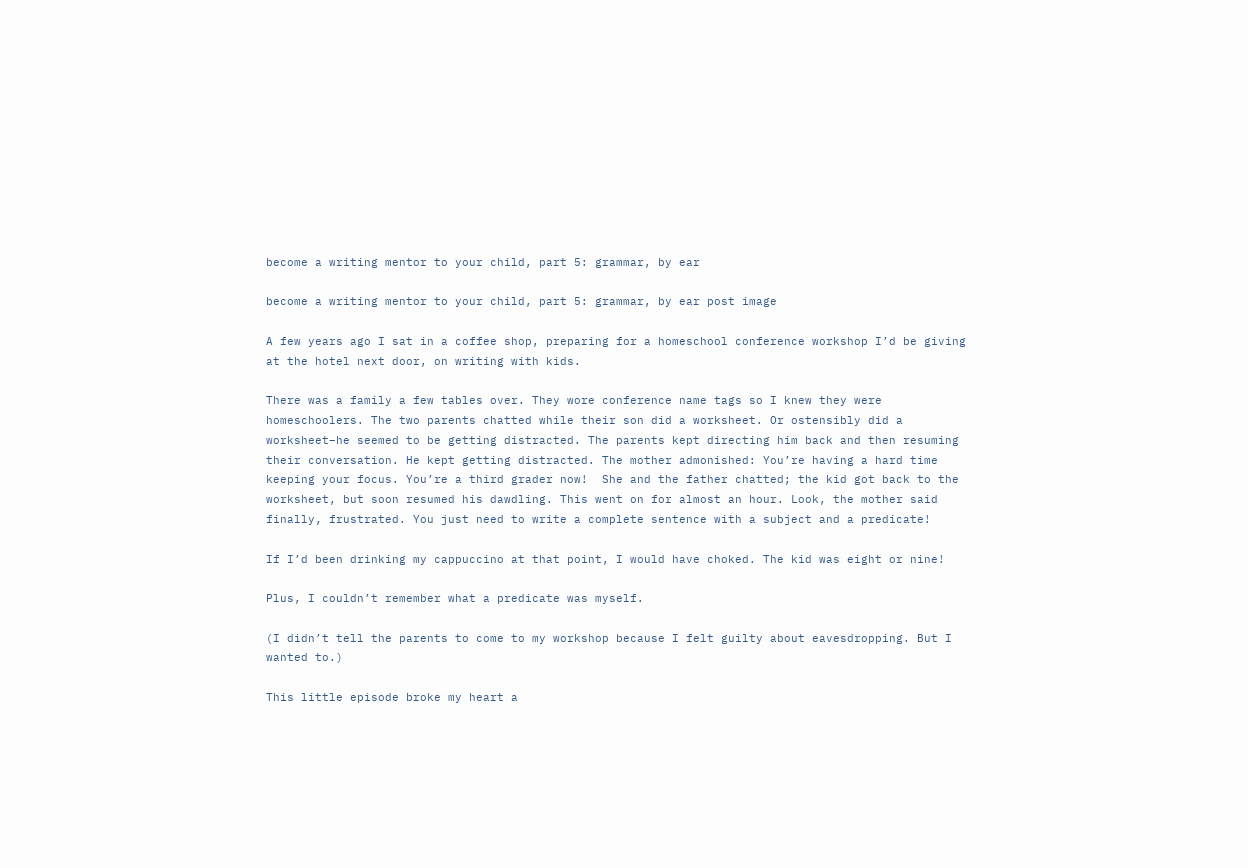become a writing mentor to your child, part 5: grammar, by ear

become a writing mentor to your child, part 5: grammar, by ear post image

A few years ago I sat in a coffee shop, preparing for a homeschool conference workshop I’d be giving at the hotel next door, on writing with kids.

There was a family a few tables over. They wore conference name tags so I knew they were homeschoolers. The two parents chatted while their son did a worksheet. Or ostensibly did a worksheet–he seemed to be getting distracted. The parents kept directing him back and then resuming their conversation. He kept getting distracted. The mother admonished: You’re having a hard time keeping your focus. You’re a third grader now!  She and the father chatted; the kid got back to the worksheet, but soon resumed his dawdling. This went on for almost an hour. Look, the mother said finally, frustrated. You just need to write a complete sentence with a subject and a predicate!

If I’d been drinking my cappuccino at that point, I would have choked. The kid was eight or nine!

Plus, I couldn’t remember what a predicate was myself.

(I didn’t tell the parents to come to my workshop because I felt guilty about eavesdropping. But I wanted to.)

This little episode broke my heart a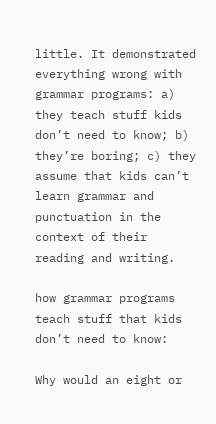little. It demonstrated everything wrong with grammar programs: a) they teach stuff kids don’t need to know; b) they’re boring; c) they assume that kids can’t learn grammar and punctuation in the context of their reading and writing.

how grammar programs teach stuff that kids don’t need to know:

Why would an eight or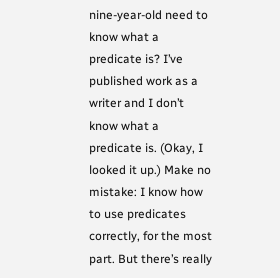nine-year-old need to know what a predicate is? I’ve published work as a writer and I don’t know what a predicate is. (Okay, I looked it up.) Make no mistake: I know how to use predicates correctly, for the most part. But there’s really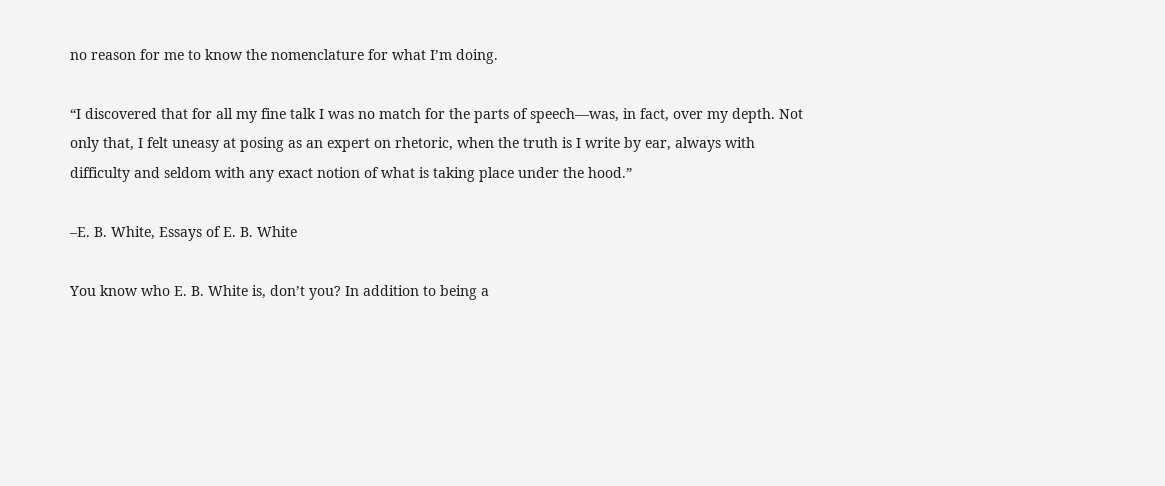no reason for me to know the nomenclature for what I’m doing.

“I discovered that for all my fine talk I was no match for the parts of speech—was, in fact, over my depth. Not only that, I felt uneasy at posing as an expert on rhetoric, when the truth is I write by ear, always with difficulty and seldom with any exact notion of what is taking place under the hood.”

–E. B. White, Essays of E. B. White

You know who E. B. White is, don’t you? In addition to being a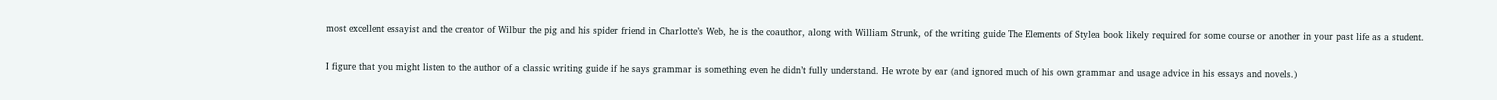most excellent essayist and the creator of Wilbur the pig and his spider friend in Charlotte’s Web, he is the coauthor, along with William Strunk, of the writing guide The Elements of Stylea book likely required for some course or another in your past life as a student.

I figure that you might listen to the author of a classic writing guide if he says grammar is something even he didn’t fully understand. He wrote by ear (and ignored much of his own grammar and usage advice in his essays and novels.)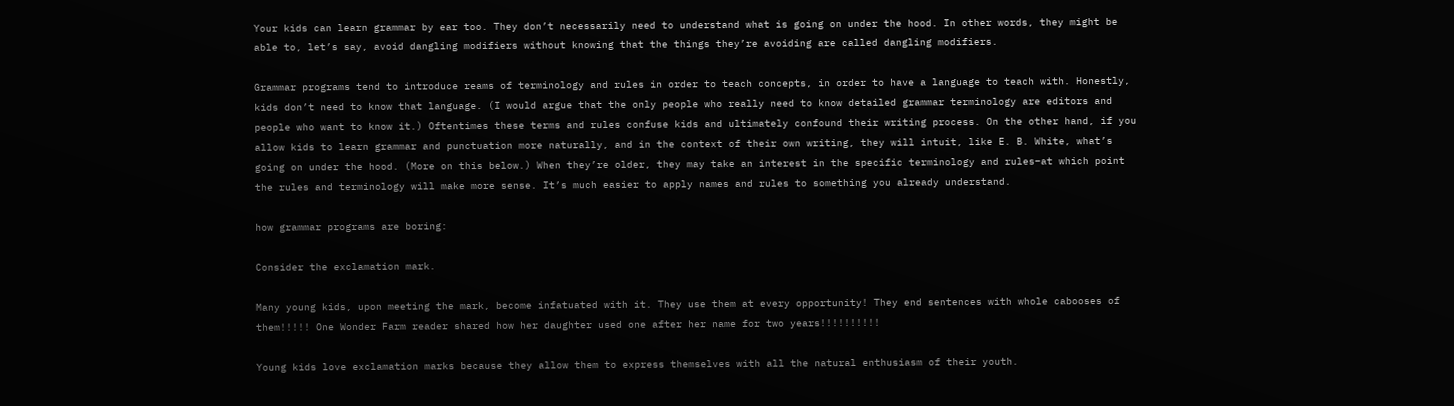Your kids can learn grammar by ear too. They don’t necessarily need to understand what is going on under the hood. In other words, they might be able to, let’s say, avoid dangling modifiers without knowing that the things they’re avoiding are called dangling modifiers.

Grammar programs tend to introduce reams of terminology and rules in order to teach concepts, in order to have a language to teach with. Honestly, kids don’t need to know that language. (I would argue that the only people who really need to know detailed grammar terminology are editors and people who want to know it.) Oftentimes these terms and rules confuse kids and ultimately confound their writing process. On the other hand, if you allow kids to learn grammar and punctuation more naturally, and in the context of their own writing, they will intuit, like E. B. White, what’s going on under the hood. (More on this below.) When they’re older, they may take an interest in the specific terminology and rules–at which point the rules and terminology will make more sense. It’s much easier to apply names and rules to something you already understand.

how grammar programs are boring:

Consider the exclamation mark.

Many young kids, upon meeting the mark, become infatuated with it. They use them at every opportunity! They end sentences with whole cabooses of them!!!!! One Wonder Farm reader shared how her daughter used one after her name for two years!!!!!!!!!!

Young kids love exclamation marks because they allow them to express themselves with all the natural enthusiasm of their youth.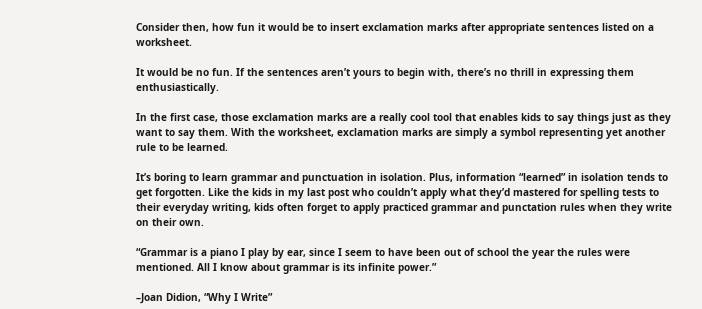Consider then, how fun it would be to insert exclamation marks after appropriate sentences listed on a worksheet.

It would be no fun. If the sentences aren’t yours to begin with, there’s no thrill in expressing them enthusiastically.

In the first case, those exclamation marks are a really cool tool that enables kids to say things just as they want to say them. With the worksheet, exclamation marks are simply a symbol representing yet another rule to be learned.

It’s boring to learn grammar and punctuation in isolation. Plus, information “learned” in isolation tends to get forgotten. Like the kids in my last post who couldn’t apply what they’d mastered for spelling tests to their everyday writing, kids often forget to apply practiced grammar and punctation rules when they write on their own.

“Grammar is a piano I play by ear, since I seem to have been out of school the year the rules were mentioned. All I know about grammar is its infinite power.”

–Joan Didion, “Why I Write”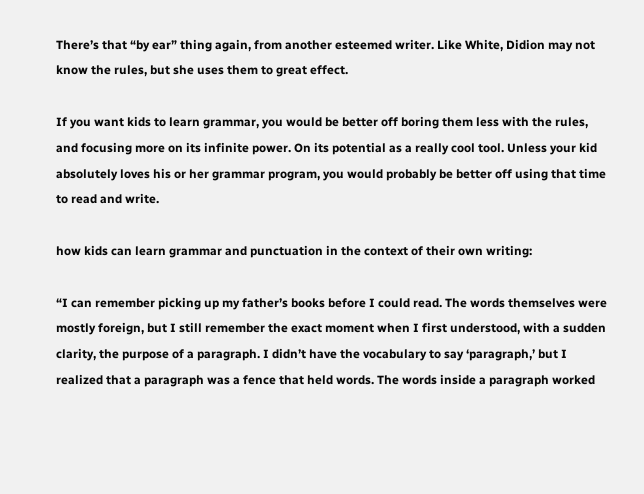There’s that “by ear” thing again, from another esteemed writer. Like White, Didion may not know the rules, but she uses them to great effect.

If you want kids to learn grammar, you would be better off boring them less with the rules, and focusing more on its infinite power. On its potential as a really cool tool. Unless your kid absolutely loves his or her grammar program, you would probably be better off using that time to read and write.

how kids can learn grammar and punctuation in the context of their own writing:

“I can remember picking up my father’s books before I could read. The words themselves were mostly foreign, but I still remember the exact moment when I first understood, with a sudden clarity, the purpose of a paragraph. I didn’t have the vocabulary to say ‘paragraph,’ but I realized that a paragraph was a fence that held words. The words inside a paragraph worked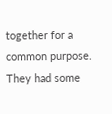together for a common purpose. They had some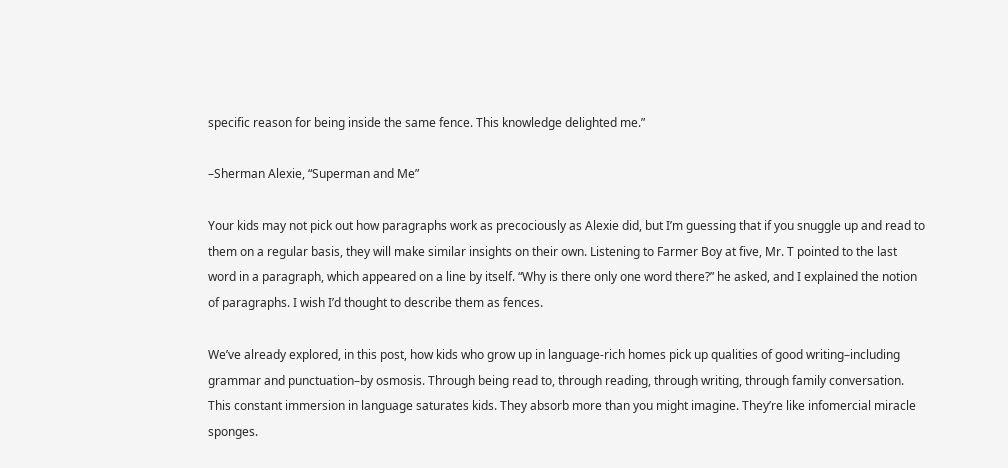specific reason for being inside the same fence. This knowledge delighted me.”

–Sherman Alexie, “Superman and Me”

Your kids may not pick out how paragraphs work as precociously as Alexie did, but I’m guessing that if you snuggle up and read to them on a regular basis, they will make similar insights on their own. Listening to Farmer Boy at five, Mr. T pointed to the last word in a paragraph, which appeared on a line by itself. “Why is there only one word there?” he asked, and I explained the notion of paragraphs. I wish I’d thought to describe them as fences.

We’ve already explored, in this post, how kids who grow up in language-rich homes pick up qualities of good writing–including grammar and punctuation–by osmosis. Through being read to, through reading, through writing, through family conversation. This constant immersion in language saturates kids. They absorb more than you might imagine. They’re like infomercial miracle sponges.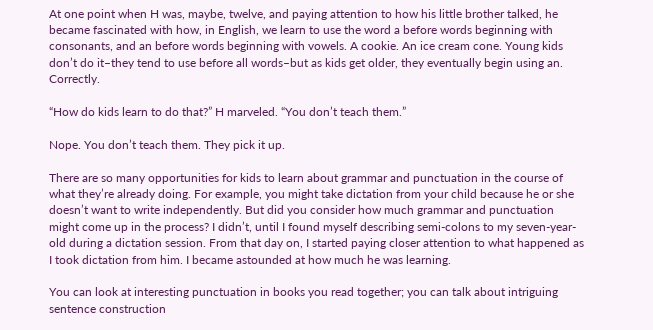At one point when H was, maybe, twelve, and paying attention to how his little brother talked, he became fascinated with how, in English, we learn to use the word a before words beginning with consonants, and an before words beginning with vowels. A cookie. An ice cream cone. Young kids don’t do it–they tend to use before all words–but as kids get older, they eventually begin using an. Correctly.

“How do kids learn to do that?” H marveled. “You don’t teach them.”

Nope. You don’t teach them. They pick it up.

There are so many opportunities for kids to learn about grammar and punctuation in the course of what they’re already doing. For example, you might take dictation from your child because he or she doesn’t want to write independently. But did you consider how much grammar and punctuation might come up in the process? I didn’t, until I found myself describing semi-colons to my seven-year-old during a dictation session. From that day on, I started paying closer attention to what happened as I took dictation from him. I became astounded at how much he was learning.

You can look at interesting punctuation in books you read together; you can talk about intriguing sentence construction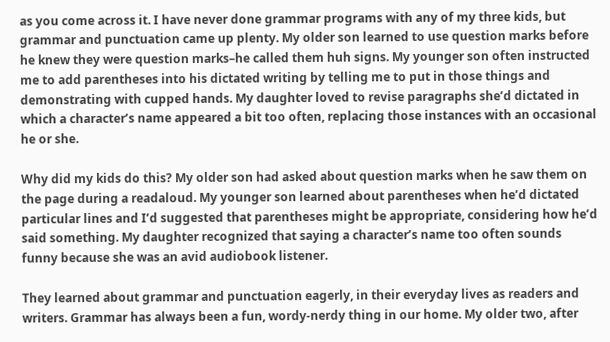as you come across it. I have never done grammar programs with any of my three kids, but grammar and punctuation came up plenty. My older son learned to use question marks before he knew they were question marks–he called them huh signs. My younger son often instructed me to add parentheses into his dictated writing by telling me to put in those things and demonstrating with cupped hands. My daughter loved to revise paragraphs she’d dictated in which a character’s name appeared a bit too often, replacing those instances with an occasional he or she.

Why did my kids do this? My older son had asked about question marks when he saw them on the page during a readaloud. My younger son learned about parentheses when he’d dictated particular lines and I’d suggested that parentheses might be appropriate, considering how he’d said something. My daughter recognized that saying a character’s name too often sounds funny because she was an avid audiobook listener.

They learned about grammar and punctuation eagerly, in their everyday lives as readers and writers. Grammar has always been a fun, wordy-nerdy thing in our home. My older two, after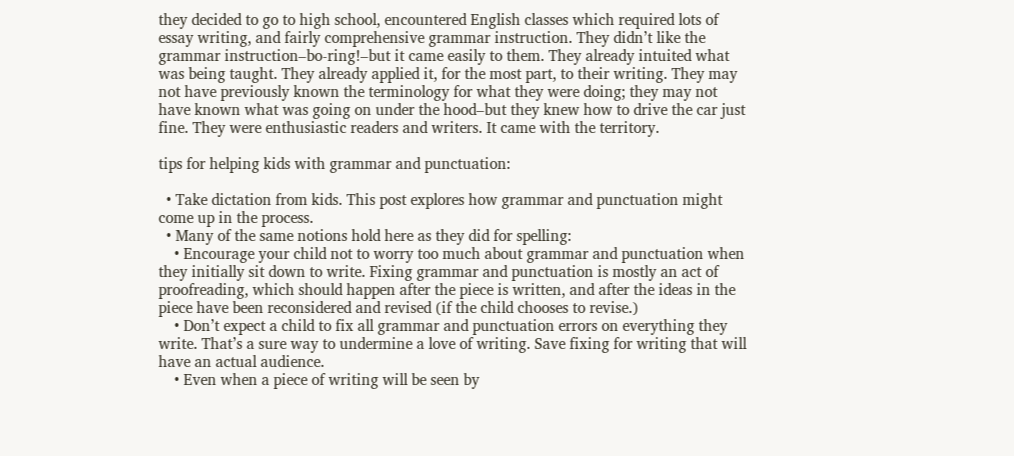they decided to go to high school, encountered English classes which required lots of essay writing, and fairly comprehensive grammar instruction. They didn’t like the grammar instruction–bo-ring!–but it came easily to them. They already intuited what was being taught. They already applied it, for the most part, to their writing. They may not have previously known the terminology for what they were doing; they may not have known what was going on under the hood–but they knew how to drive the car just fine. They were enthusiastic readers and writers. It came with the territory.

tips for helping kids with grammar and punctuation:

  • Take dictation from kids. This post explores how grammar and punctuation might come up in the process.
  • Many of the same notions hold here as they did for spelling:
    • Encourage your child not to worry too much about grammar and punctuation when they initially sit down to write. Fixing grammar and punctuation is mostly an act of proofreading, which should happen after the piece is written, and after the ideas in the piece have been reconsidered and revised (if the child chooses to revise.)
    • Don’t expect a child to fix all grammar and punctuation errors on everything they write. That’s a sure way to undermine a love of writing. Save fixing for writing that will have an actual audience.
    • Even when a piece of writing will be seen by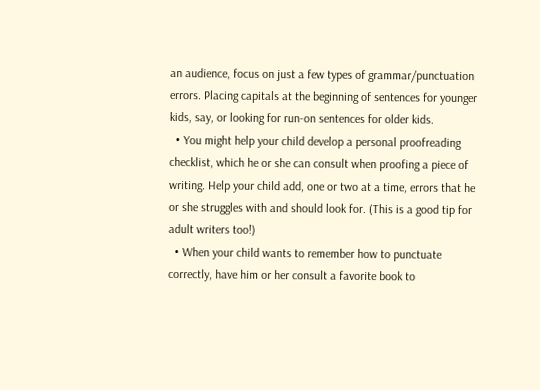an audience, focus on just a few types of grammar/punctuation errors. Placing capitals at the beginning of sentences for younger kids, say, or looking for run-on sentences for older kids.
  • You might help your child develop a personal proofreading checklist, which he or she can consult when proofing a piece of writing. Help your child add, one or two at a time, errors that he or she struggles with and should look for. (This is a good tip for adult writers too!)
  • When your child wants to remember how to punctuate correctly, have him or her consult a favorite book to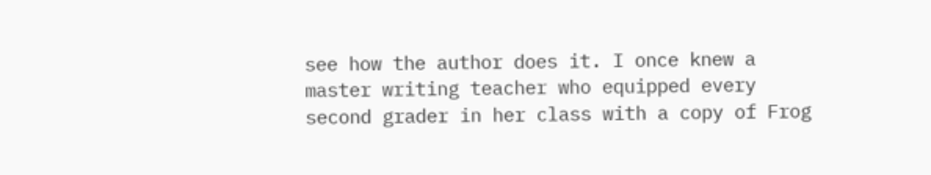see how the author does it. I once knew a master writing teacher who equipped every second grader in her class with a copy of Frog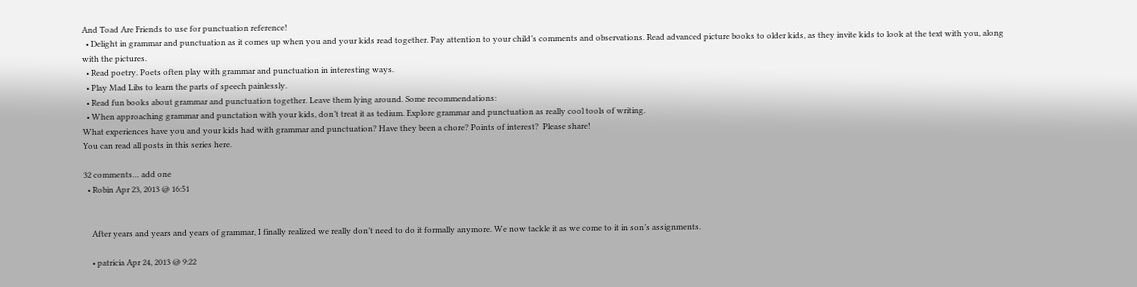And Toad Are Friends to use for punctuation reference!
  • Delight in grammar and punctuation as it comes up when you and your kids read together. Pay attention to your child’s comments and observations. Read advanced picture books to older kids, as they invite kids to look at the text with you, along with the pictures.
  • Read poetry. Poets often play with grammar and punctuation in interesting ways.
  • Play Mad Libs to learn the parts of speech painlessly.
  • Read fun books about grammar and punctuation together. Leave them lying around. Some recommendations:
  • When approaching grammar and punctation with your kids, don’t treat it as tedium. Explore grammar and punctuation as really cool tools of writing.
What experiences have you and your kids had with grammar and punctuation? Have they been a chore? Points of interest?  Please share!
You can read all posts in this series here.

32 comments… add one
  • Robin Apr 23, 2013 @ 16:51


    After years and years and years of grammar, I finally realized we really don’t need to do it formally anymore. We now tackle it as we come to it in son’s assignments.

    • patricia Apr 24, 2013 @ 9:22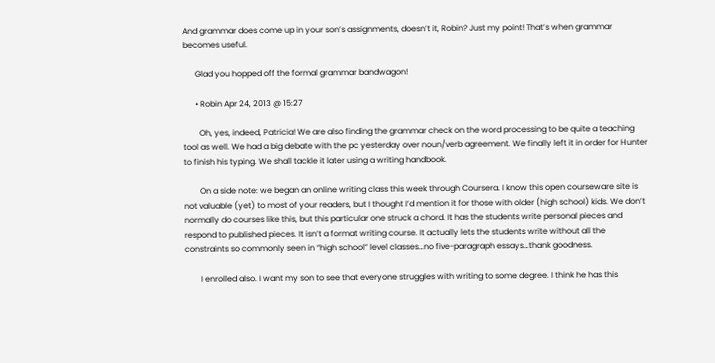And grammar does come up in your son’s assignments, doesn’t it, Robin? Just my point! That’s when grammar becomes useful.

      Glad you hopped off the formal grammar bandwagon!

      • Robin Apr 24, 2013 @ 15:27

        Oh, yes, indeed, Patricia! We are also finding the grammar check on the word processing to be quite a teaching tool as well. We had a big debate with the pc yesterday over noun/verb agreement. We finally left it in order for Hunter to finish his typing. We shall tackle it later using a writing handbook.

        On a side note: we began an online writing class this week through Coursera. I know this open courseware site is not valuable (yet) to most of your readers, but I thought I’d mention it for those with older (high school) kids. We don’t normally do courses like this, but this particular one struck a chord. It has the students write personal pieces and respond to published pieces. It isn’t a format writing course. It actually lets the students write without all the constraints so commonly seen in “high school” level classes…no five-paragraph essays…thank goodness.

        I enrolled also. I want my son to see that everyone struggles with writing to some degree. I think he has this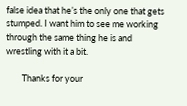false idea that he’s the only one that gets stumped. I want him to see me working through the same thing he is and wrestling with it a bit.

        Thanks for your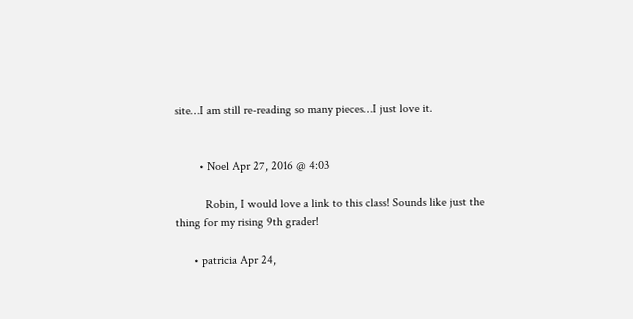site…I am still re-reading so many pieces…I just love it.


        • Noel Apr 27, 2016 @ 4:03

          Robin, I would love a link to this class! Sounds like just the thing for my rising 9th grader!

      • patricia Apr 24,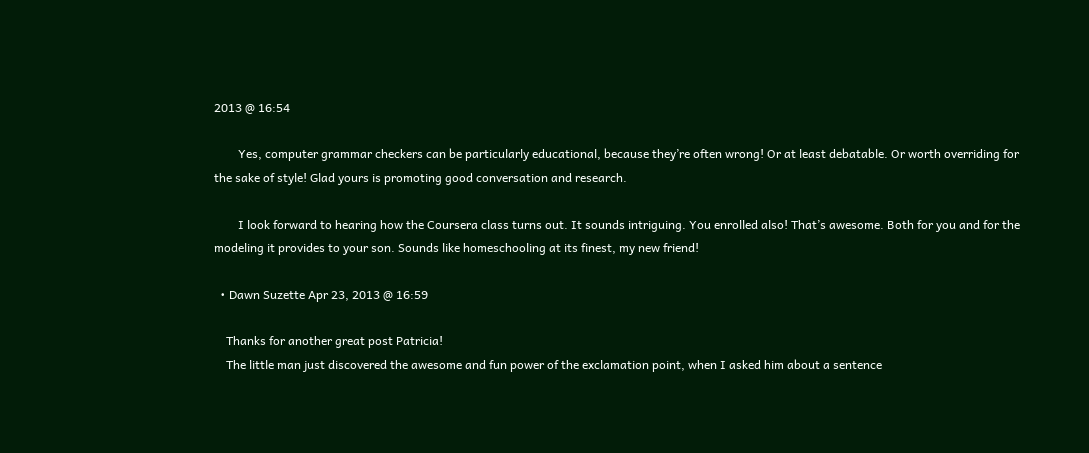2013 @ 16:54

        Yes, computer grammar checkers can be particularly educational, because they’re often wrong! Or at least debatable. Or worth overriding for the sake of style! Glad yours is promoting good conversation and research.

        I look forward to hearing how the Coursera class turns out. It sounds intriguing. You enrolled also! That’s awesome. Both for you and for the modeling it provides to your son. Sounds like homeschooling at its finest, my new friend!

  • Dawn Suzette Apr 23, 2013 @ 16:59

    Thanks for another great post Patricia!
    The little man just discovered the awesome and fun power of the exclamation point, when I asked him about a sentence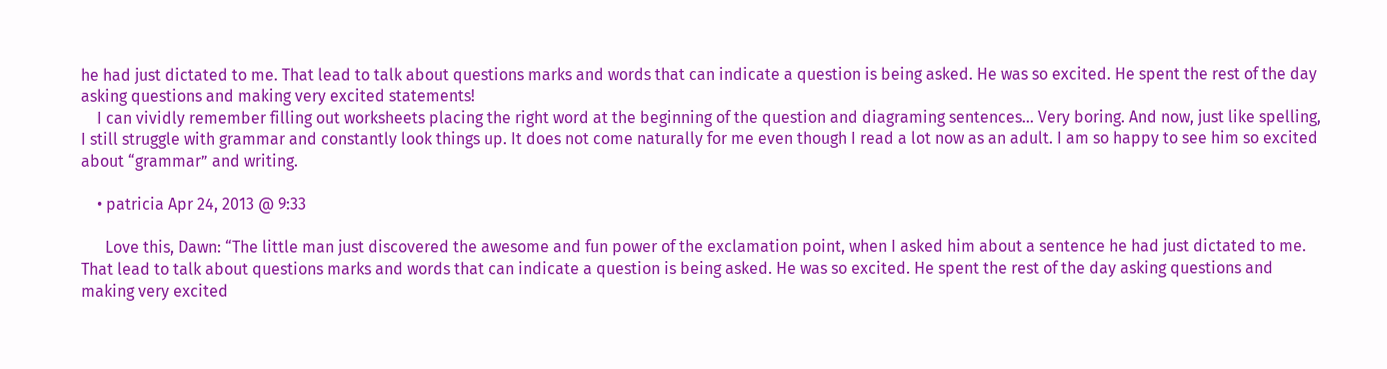he had just dictated to me. That lead to talk about questions marks and words that can indicate a question is being asked. He was so excited. He spent the rest of the day asking questions and making very excited statements!
    I can vividly remember filling out worksheets placing the right word at the beginning of the question and diagraming sentences… Very boring. And now, just like spelling, I still struggle with grammar and constantly look things up. It does not come naturally for me even though I read a lot now as an adult. I am so happy to see him so excited about “grammar” and writing.

    • patricia Apr 24, 2013 @ 9:33

      Love this, Dawn: “The little man just discovered the awesome and fun power of the exclamation point, when I asked him about a sentence he had just dictated to me. That lead to talk about questions marks and words that can indicate a question is being asked. He was so excited. He spent the rest of the day asking questions and making very excited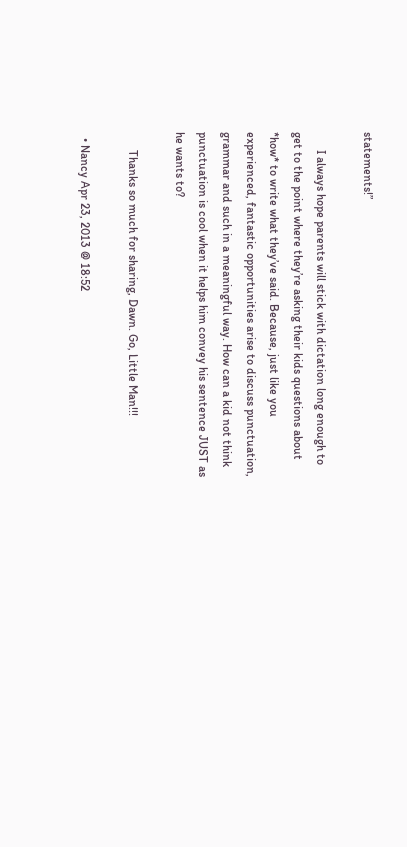statements!”

      I always hope parents will stick with dictation long enough to get to the point where they’re asking their kids questions about *how* to write what they’ve said. Because, just like you experienced, fantastic opportunities arise to discuss punctuation, grammar and such in a meaningful way. How can a kid not think punctuation is cool when it helps him convey his sentence JUST as he wants to?

      Thanks so much for sharing, Dawn. Go, Little Man!!!

  • Nancy Apr 23, 2013 @ 18:52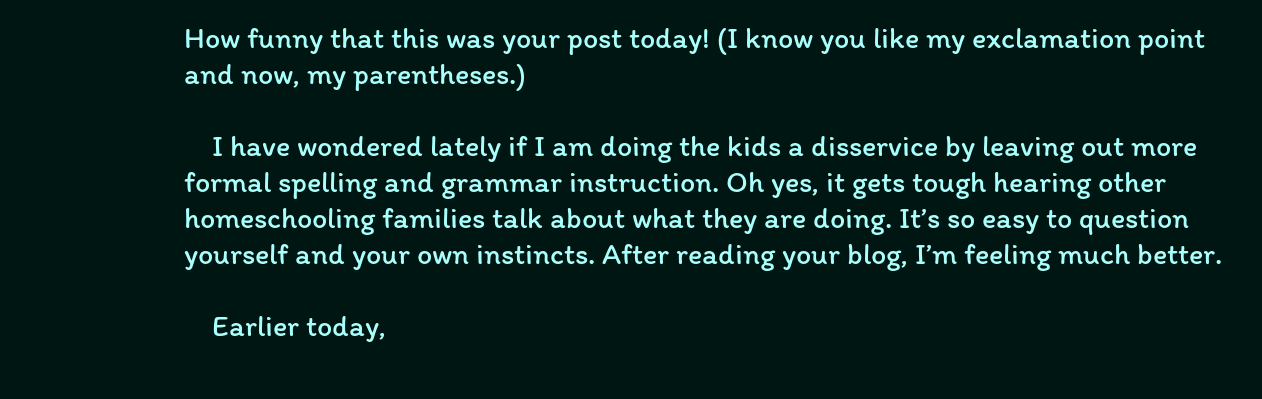How funny that this was your post today! (I know you like my exclamation point and now, my parentheses.)

    I have wondered lately if I am doing the kids a disservice by leaving out more formal spelling and grammar instruction. Oh yes, it gets tough hearing other homeschooling families talk about what they are doing. It’s so easy to question yourself and your own instincts. After reading your blog, I’m feeling much better.

    Earlier today,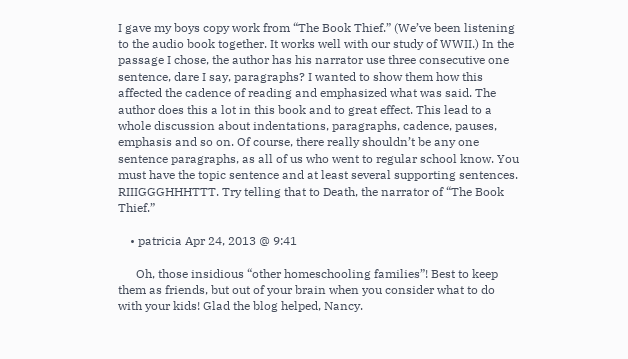I gave my boys copy work from “The Book Thief.” (We’ve been listening to the audio book together. It works well with our study of WWII.) In the passage I chose, the author has his narrator use three consecutive one sentence, dare I say, paragraphs? I wanted to show them how this affected the cadence of reading and emphasized what was said. The author does this a lot in this book and to great effect. This lead to a whole discussion about indentations, paragraphs, cadence, pauses, emphasis and so on. Of course, there really shouldn’t be any one sentence paragraphs, as all of us who went to regular school know. You must have the topic sentence and at least several supporting sentences. RIIIGGGHHHTTT. Try telling that to Death, the narrator of “The Book Thief.”

    • patricia Apr 24, 2013 @ 9:41

      Oh, those insidious “other homeschooling families”! Best to keep them as friends, but out of your brain when you consider what to do with your kids! Glad the blog helped, Nancy.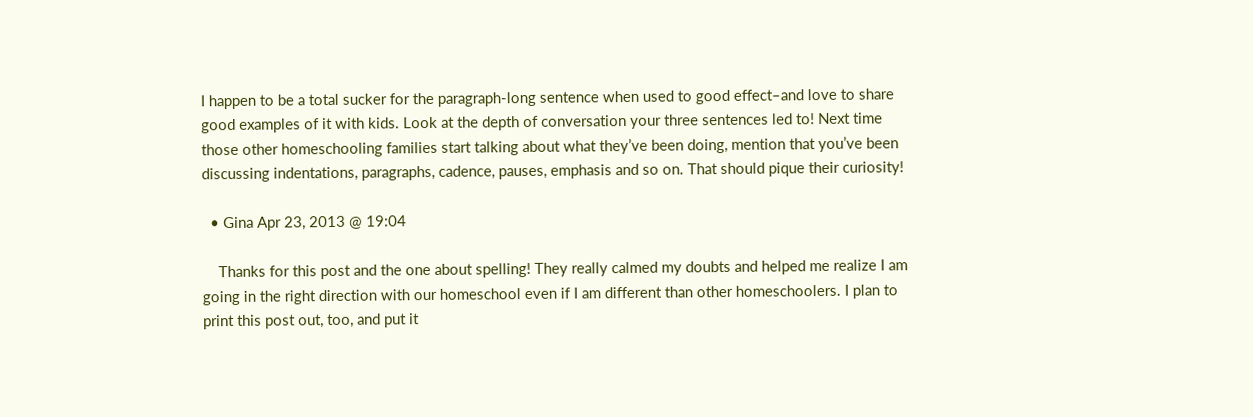I happen to be a total sucker for the paragraph-long sentence when used to good effect–and love to share good examples of it with kids. Look at the depth of conversation your three sentences led to! Next time those other homeschooling families start talking about what they’ve been doing, mention that you’ve been discussing indentations, paragraphs, cadence, pauses, emphasis and so on. That should pique their curiosity!

  • Gina Apr 23, 2013 @ 19:04

    Thanks for this post and the one about spelling! They really calmed my doubts and helped me realize I am going in the right direction with our homeschool even if I am different than other homeschoolers. I plan to print this post out, too, and put it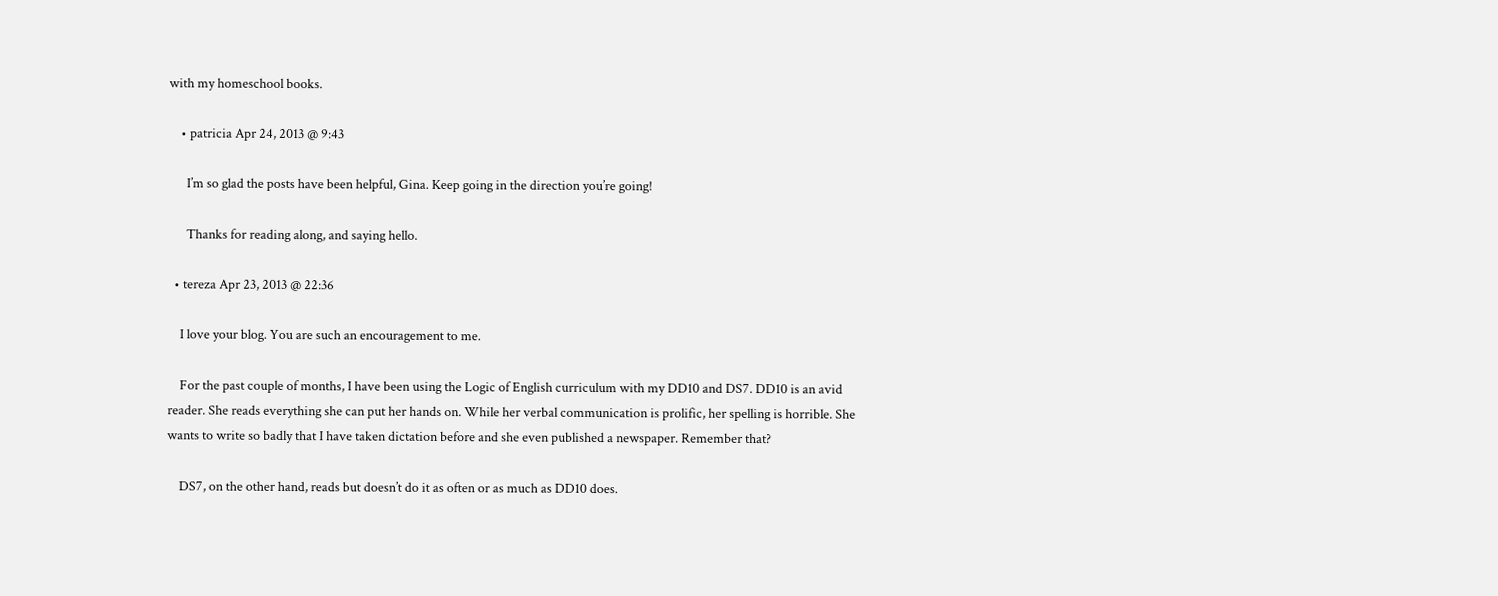with my homeschool books.

    • patricia Apr 24, 2013 @ 9:43

      I’m so glad the posts have been helpful, Gina. Keep going in the direction you’re going!

      Thanks for reading along, and saying hello.

  • tereza Apr 23, 2013 @ 22:36

    I love your blog. You are such an encouragement to me.

    For the past couple of months, I have been using the Logic of English curriculum with my DD10 and DS7. DD10 is an avid reader. She reads everything she can put her hands on. While her verbal communication is prolific, her spelling is horrible. She wants to write so badly that I have taken dictation before and she even published a newspaper. Remember that?

    DS7, on the other hand, reads but doesn’t do it as often or as much as DD10 does.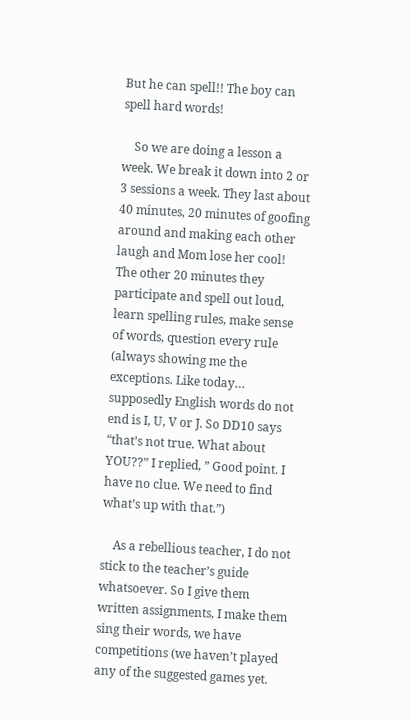But he can spell!! The boy can spell hard words!

    So we are doing a lesson a week. We break it down into 2 or 3 sessions a week. They last about 40 minutes, 20 minutes of goofing around and making each other laugh and Mom lose her cool!  The other 20 minutes they participate and spell out loud, learn spelling rules, make sense of words, question every rule (always showing me the exceptions. Like today… supposedly English words do not end is I, U, V or J. So DD10 says “that’s not true. What about YOU??” I replied, ” Good point. I have no clue. We need to find what’s up with that.”)

    As a rebellious teacher, I do not stick to the teacher’s guide whatsoever. So I give them written assignments, I make them sing their words, we have competitions (we haven’t played any of the suggested games yet.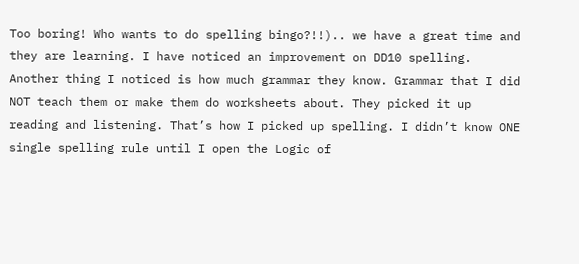Too boring! Who wants to do spelling bingo?!!).. we have a great time and they are learning. I have noticed an improvement on DD10 spelling. Another thing I noticed is how much grammar they know. Grammar that I did NOT teach them or make them do worksheets about. They picked it up reading and listening. That’s how I picked up spelling. I didn’t know ONE single spelling rule until I open the Logic of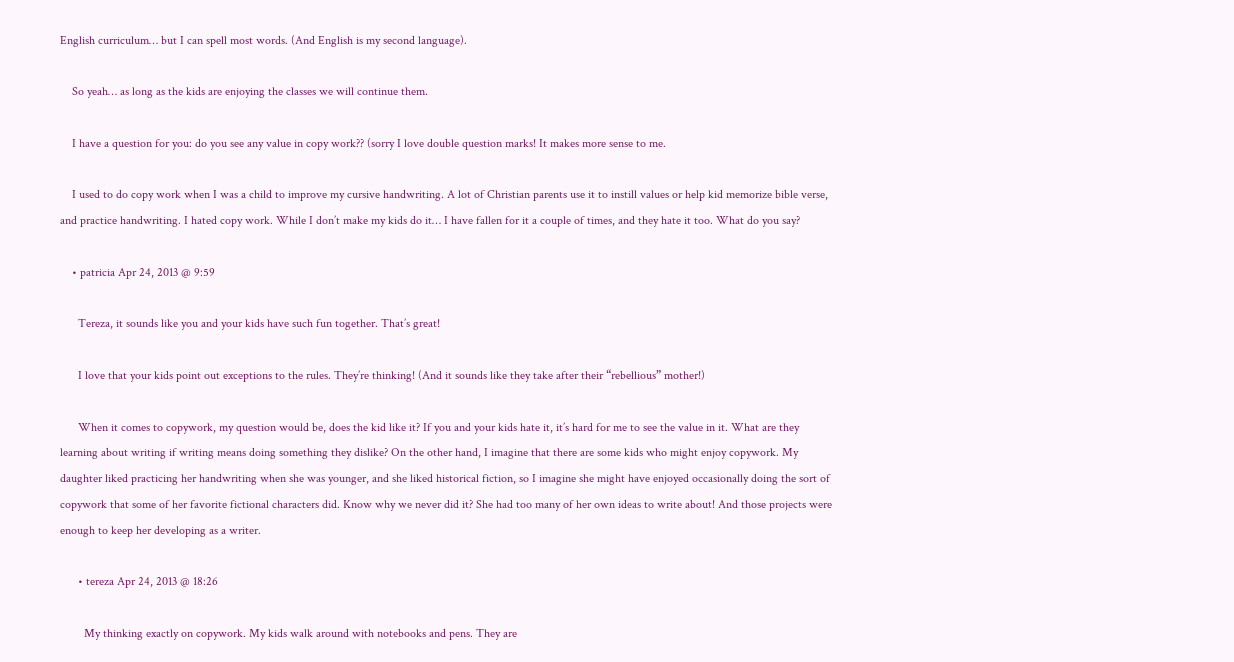English curriculum… but I can spell most words. (And English is my second language).

    So yeah… as long as the kids are enjoying the classes we will continue them.

    I have a question for you: do you see any value in copy work?? (sorry I love double question marks! It makes more sense to me.

    I used to do copy work when I was a child to improve my cursive handwriting. A lot of Christian parents use it to instill values or help kid memorize bible verse, and practice handwriting. I hated copy work. While I don’t make my kids do it… I have fallen for it a couple of times, and they hate it too. What do you say?

    • patricia Apr 24, 2013 @ 9:59

      Tereza, it sounds like you and your kids have such fun together. That’s great!

      I love that your kids point out exceptions to the rules. They’re thinking! (And it sounds like they take after their “rebellious” mother!)

      When it comes to copywork, my question would be, does the kid like it? If you and your kids hate it, it’s hard for me to see the value in it. What are they learning about writing if writing means doing something they dislike? On the other hand, I imagine that there are some kids who might enjoy copywork. My daughter liked practicing her handwriting when she was younger, and she liked historical fiction, so I imagine she might have enjoyed occasionally doing the sort of copywork that some of her favorite fictional characters did. Know why we never did it? She had too many of her own ideas to write about! And those projects were enough to keep her developing as a writer.

      • tereza Apr 24, 2013 @ 18:26

        My thinking exactly on copywork. My kids walk around with notebooks and pens. They are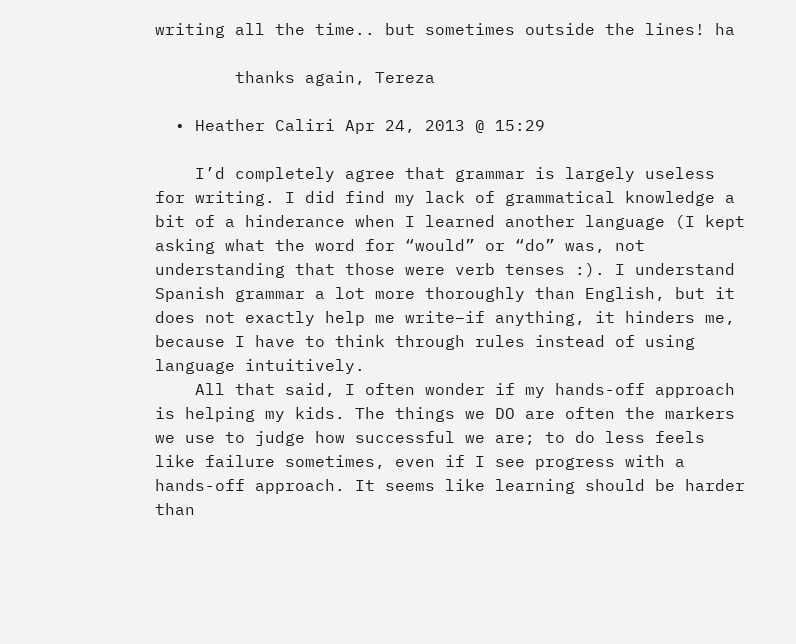writing all the time.. but sometimes outside the lines! ha

        thanks again, Tereza

  • Heather Caliri Apr 24, 2013 @ 15:29

    I’d completely agree that grammar is largely useless for writing. I did find my lack of grammatical knowledge a bit of a hinderance when I learned another language (I kept asking what the word for “would” or “do” was, not understanding that those were verb tenses :). I understand Spanish grammar a lot more thoroughly than English, but it does not exactly help me write–if anything, it hinders me, because I have to think through rules instead of using language intuitively.
    All that said, I often wonder if my hands-off approach is helping my kids. The things we DO are often the markers we use to judge how successful we are; to do less feels like failure sometimes, even if I see progress with a hands-off approach. It seems like learning should be harder than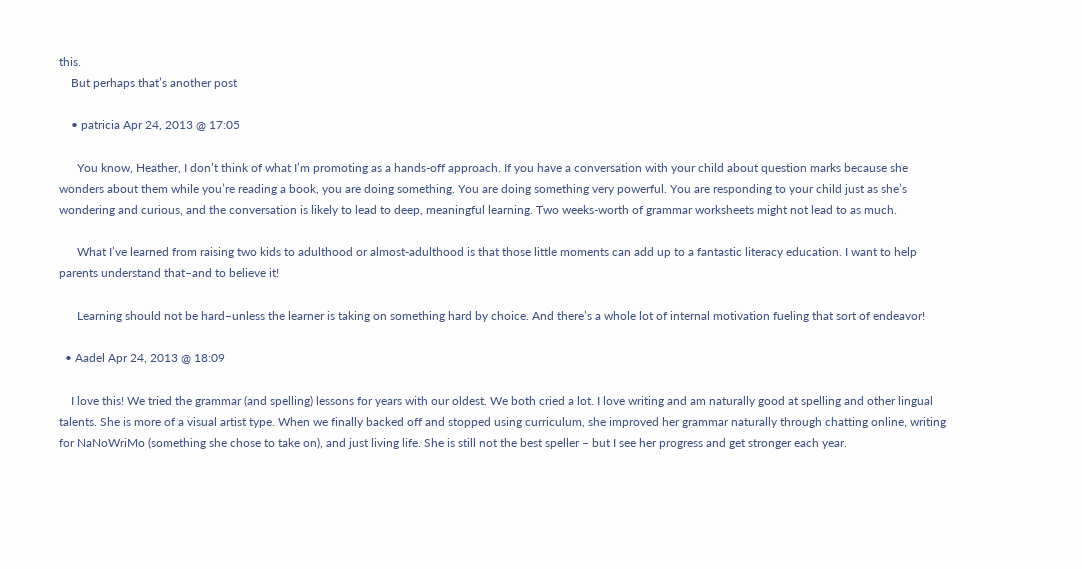this.
    But perhaps that’s another post

    • patricia Apr 24, 2013 @ 17:05

      You know, Heather, I don’t think of what I’m promoting as a hands-off approach. If you have a conversation with your child about question marks because she wonders about them while you’re reading a book, you are doing something. You are doing something very powerful. You are responding to your child just as she’s wondering and curious, and the conversation is likely to lead to deep, meaningful learning. Two weeks-worth of grammar worksheets might not lead to as much.

      What I’ve learned from raising two kids to adulthood or almost-adulthood is that those little moments can add up to a fantastic literacy education. I want to help parents understand that–and to believe it!

      Learning should not be hard–unless the learner is taking on something hard by choice. And there’s a whole lot of internal motivation fueling that sort of endeavor!

  • Aadel Apr 24, 2013 @ 18:09

    I love this! We tried the grammar (and spelling) lessons for years with our oldest. We both cried a lot. I love writing and am naturally good at spelling and other lingual talents. She is more of a visual artist type. When we finally backed off and stopped using curriculum, she improved her grammar naturally through chatting online, writing for NaNoWriMo (something she chose to take on), and just living life. She is still not the best speller – but I see her progress and get stronger each year.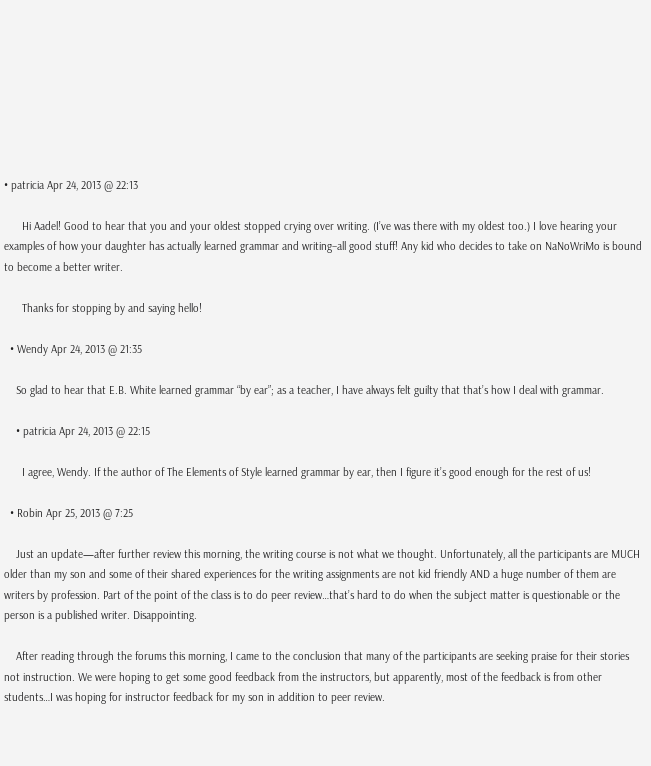• patricia Apr 24, 2013 @ 22:13

      Hi Aadel! Good to hear that you and your oldest stopped crying over writing. (I’ve was there with my oldest too.) I love hearing your examples of how your daughter has actually learned grammar and writing–all good stuff! Any kid who decides to take on NaNoWriMo is bound to become a better writer.

      Thanks for stopping by and saying hello!

  • Wendy Apr 24, 2013 @ 21:35

    So glad to hear that E.B. White learned grammar “by ear”; as a teacher, I have always felt guilty that that’s how I deal with grammar.

    • patricia Apr 24, 2013 @ 22:15

      I agree, Wendy. If the author of The Elements of Style learned grammar by ear, then I figure it’s good enough for the rest of us!

  • Robin Apr 25, 2013 @ 7:25

    Just an update—after further review this morning, the writing course is not what we thought. Unfortunately, all the participants are MUCH older than my son and some of their shared experiences for the writing assignments are not kid friendly AND a huge number of them are writers by profession. Part of the point of the class is to do peer review…that’s hard to do when the subject matter is questionable or the person is a published writer. Disappointing.

    After reading through the forums this morning, I came to the conclusion that many of the participants are seeking praise for their stories not instruction. We were hoping to get some good feedback from the instructors, but apparently, most of the feedback is from other students…I was hoping for instructor feedback for my son in addition to peer review.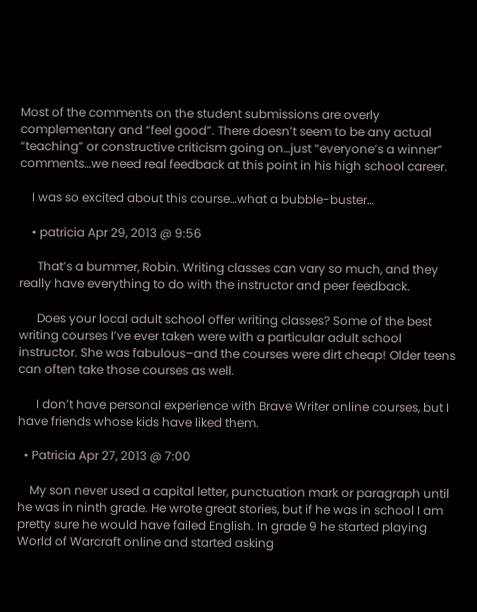Most of the comments on the student submissions are overly complementary and “feel good”. There doesn’t seem to be any actual “teaching” or constructive criticism going on…just “everyone’s a winner” comments…we need real feedback at this point in his high school career.

    I was so excited about this course…what a bubble-buster…

    • patricia Apr 29, 2013 @ 9:56

      That’s a bummer, Robin. Writing classes can vary so much, and they really have everything to do with the instructor and peer feedback.

      Does your local adult school offer writing classes? Some of the best writing courses I’ve ever taken were with a particular adult school instructor. She was fabulous–and the courses were dirt cheap! Older teens can often take those courses as well.

      I don’t have personal experience with Brave Writer online courses, but I have friends whose kids have liked them.

  • Patricia Apr 27, 2013 @ 7:00

    My son never used a capital letter, punctuation mark or paragraph until he was in ninth grade. He wrote great stories, but if he was in school I am pretty sure he would have failed English. In grade 9 he started playing World of Warcraft online and started asking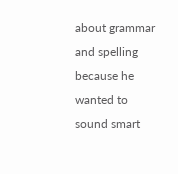about grammar and spelling because he wanted to sound smart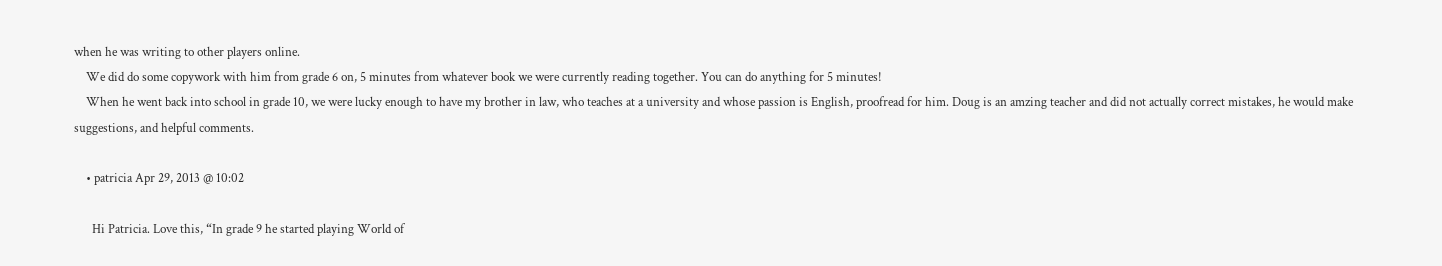when he was writing to other players online.
    We did do some copywork with him from grade 6 on, 5 minutes from whatever book we were currently reading together. You can do anything for 5 minutes!
    When he went back into school in grade 10, we were lucky enough to have my brother in law, who teaches at a university and whose passion is English, proofread for him. Doug is an amzing teacher and did not actually correct mistakes, he would make suggestions, and helpful comments.

    • patricia Apr 29, 2013 @ 10:02

      Hi Patricia. Love this, “In grade 9 he started playing World of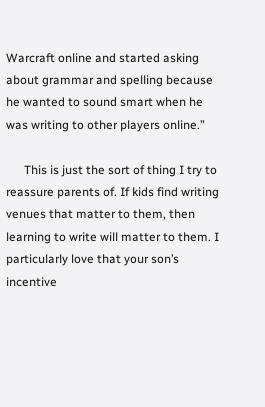Warcraft online and started asking about grammar and spelling because he wanted to sound smart when he was writing to other players online.”

      This is just the sort of thing I try to reassure parents of. If kids find writing venues that matter to them, then learning to write will matter to them. I particularly love that your son’s incentive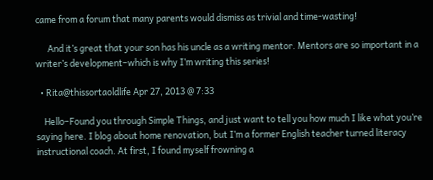came from a forum that many parents would dismiss as trivial and time-wasting!

      And it’s great that your son has his uncle as a writing mentor. Mentors are so important in a writer’s development–which is why I’m writing this series!

  • Rita@thissortaoldlife Apr 27, 2013 @ 7:33

    Hello–Found you through Simple Things, and just want to tell you how much I like what you’re saying here. I blog about home renovation, but I’m a former English teacher turned literacy instructional coach. At first, I found myself frowning a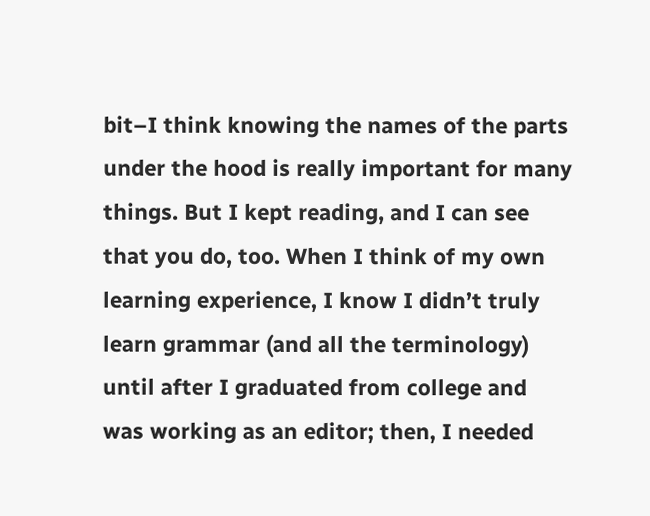bit–I think knowing the names of the parts under the hood is really important for many things. But I kept reading, and I can see that you do, too. When I think of my own learning experience, I know I didn’t truly learn grammar (and all the terminology) until after I graduated from college and was working as an editor; then, I needed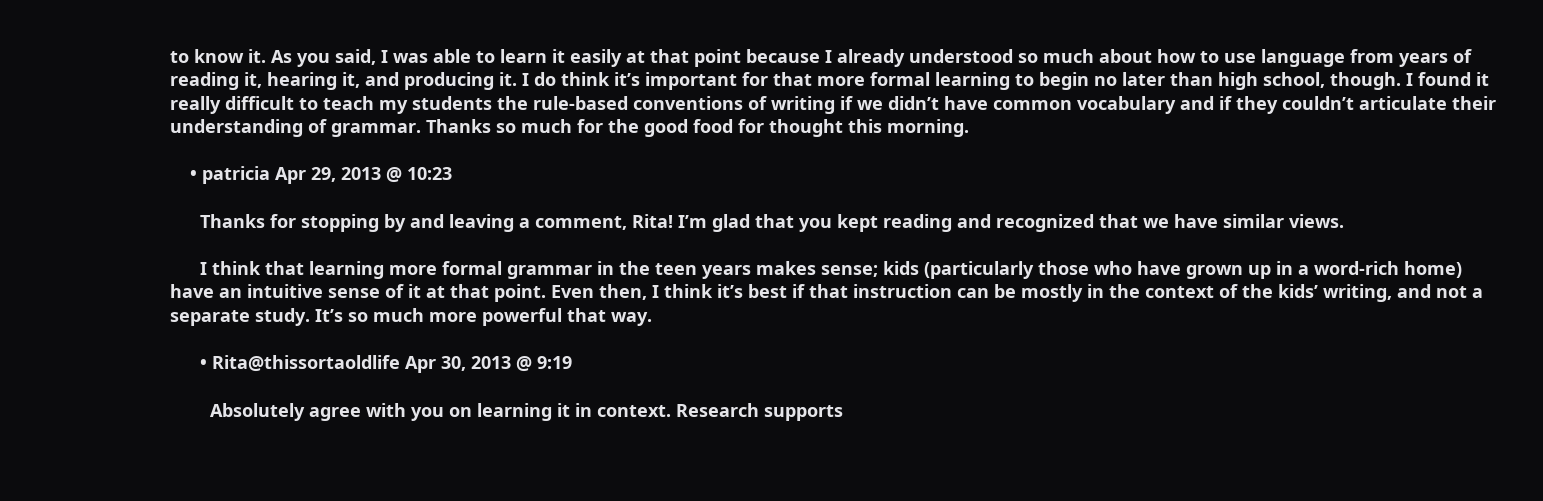to know it. As you said, I was able to learn it easily at that point because I already understood so much about how to use language from years of reading it, hearing it, and producing it. I do think it’s important for that more formal learning to begin no later than high school, though. I found it really difficult to teach my students the rule-based conventions of writing if we didn’t have common vocabulary and if they couldn’t articulate their understanding of grammar. Thanks so much for the good food for thought this morning.

    • patricia Apr 29, 2013 @ 10:23

      Thanks for stopping by and leaving a comment, Rita! I’m glad that you kept reading and recognized that we have similar views.

      I think that learning more formal grammar in the teen years makes sense; kids (particularly those who have grown up in a word-rich home) have an intuitive sense of it at that point. Even then, I think it’s best if that instruction can be mostly in the context of the kids’ writing, and not a separate study. It’s so much more powerful that way.

      • Rita@thissortaoldlife Apr 30, 2013 @ 9:19

        Absolutely agree with you on learning it in context. Research supports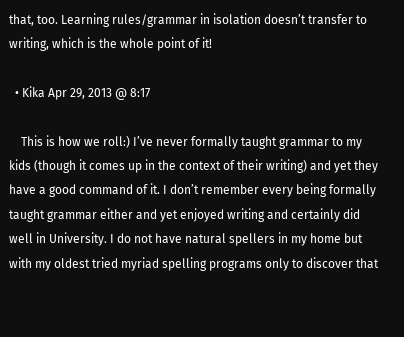that, too. Learning rules/grammar in isolation doesn’t transfer to writing, which is the whole point of it!

  • Kika Apr 29, 2013 @ 8:17

    This is how we roll:) I’ve never formally taught grammar to my kids (though it comes up in the context of their writing) and yet they have a good command of it. I don’t remember every being formally taught grammar either and yet enjoyed writing and certainly did well in University. I do not have natural spellers in my home but with my oldest tried myriad spelling programs only to discover that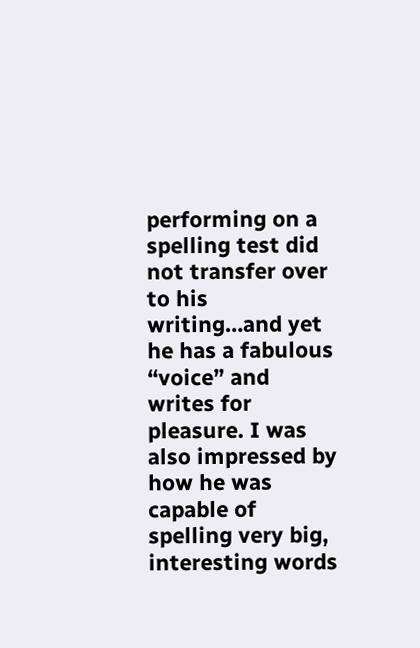performing on a spelling test did not transfer over to his writing…and yet he has a fabulous “voice” and writes for pleasure. I was also impressed by how he was capable of spelling very big, interesting words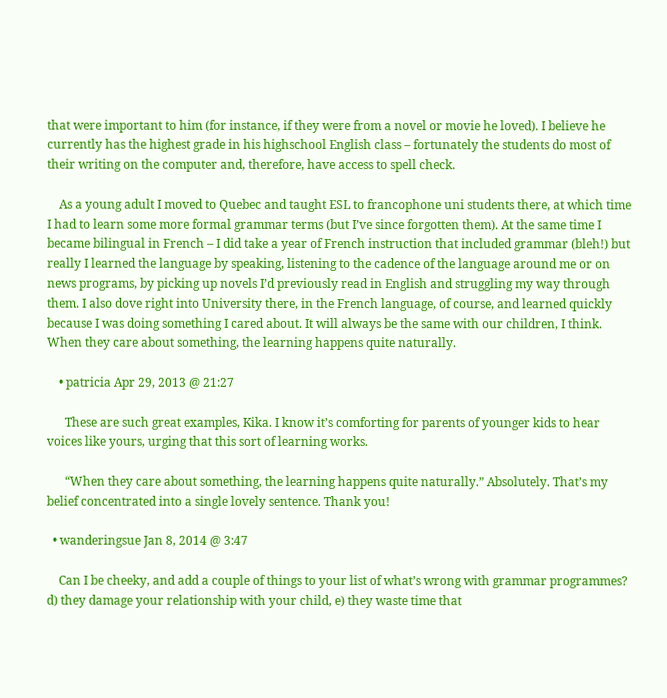that were important to him (for instance, if they were from a novel or movie he loved). I believe he currently has the highest grade in his highschool English class – fortunately the students do most of their writing on the computer and, therefore, have access to spell check.

    As a young adult I moved to Quebec and taught ESL to francophone uni students there, at which time I had to learn some more formal grammar terms (but I’ve since forgotten them). At the same time I became bilingual in French – I did take a year of French instruction that included grammar (bleh!) but really I learned the language by speaking, listening to the cadence of the language around me or on news programs, by picking up novels I’d previously read in English and struggling my way through them. I also dove right into University there, in the French language, of course, and learned quickly because I was doing something I cared about. It will always be the same with our children, I think. When they care about something, the learning happens quite naturally.

    • patricia Apr 29, 2013 @ 21:27

      These are such great examples, Kika. I know it’s comforting for parents of younger kids to hear voices like yours, urging that this sort of learning works.

      “When they care about something, the learning happens quite naturally.” Absolutely. That’s my belief concentrated into a single lovely sentence. Thank you!

  • wanderingsue Jan 8, 2014 @ 3:47

    Can I be cheeky, and add a couple of things to your list of what’s wrong with grammar programmes? d) they damage your relationship with your child, e) they waste time that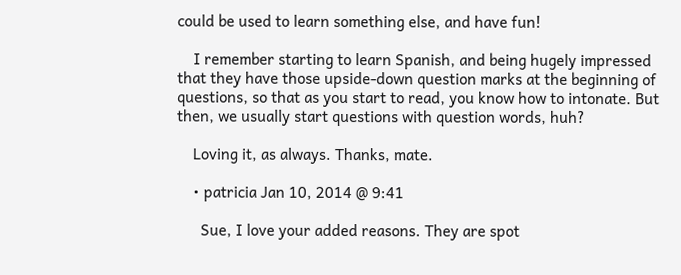could be used to learn something else, and have fun!

    I remember starting to learn Spanish, and being hugely impressed that they have those upside-down question marks at the beginning of questions, so that as you start to read, you know how to intonate. But then, we usually start questions with question words, huh?

    Loving it, as always. Thanks, mate.

    • patricia Jan 10, 2014 @ 9:41

      Sue, I love your added reasons. They are spot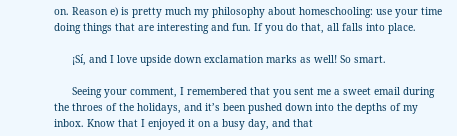on. Reason e) is pretty much my philosophy about homeschooling: use your time doing things that are interesting and fun. If you do that, all falls into place.

      ¡Sí, and I love upside down exclamation marks as well! So smart.

      Seeing your comment, I remembered that you sent me a sweet email during the throes of the holidays, and it’s been pushed down into the depths of my inbox. Know that I enjoyed it on a busy day, and that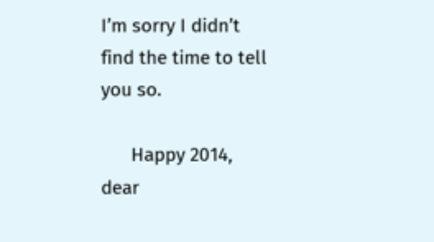I’m sorry I didn’t find the time to tell you so.

      Happy 2014, dear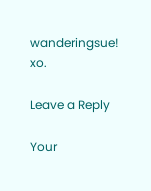wanderingsue! xo.

Leave a Reply

Your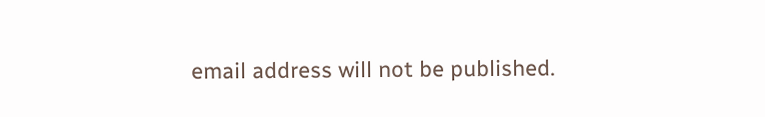email address will not be published.